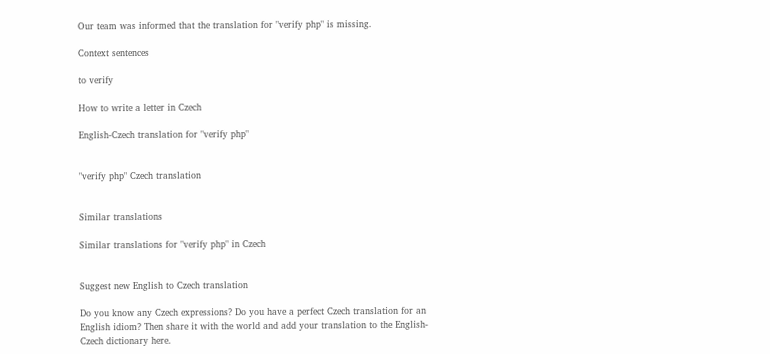Our team was informed that the translation for "verify php" is missing.

Context sentences

to verify

How to write a letter in Czech

English-Czech translation for "verify php"


"verify php" Czech translation


Similar translations

Similar translations for "verify php" in Czech


Suggest new English to Czech translation

Do you know any Czech expressions? Do you have a perfect Czech translation for an English idiom? Then share it with the world and add your translation to the English-Czech dictionary here.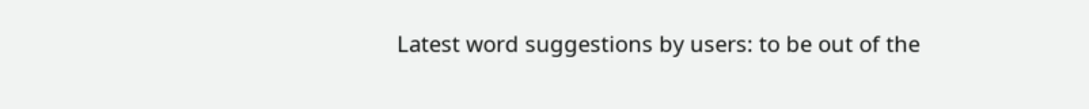Latest word suggestions by users: to be out of the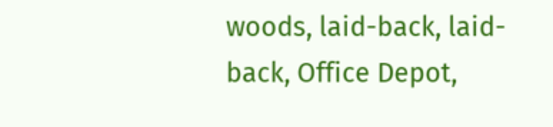woods, laid-back, laid-back, Office Depot,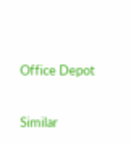Office Depot

Similar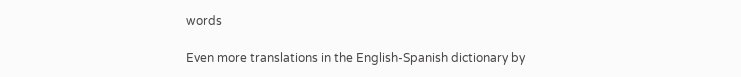words

Even more translations in the English-Spanish dictionary by